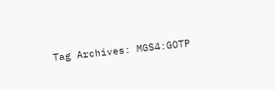Tag Archives: MGS4:GOTP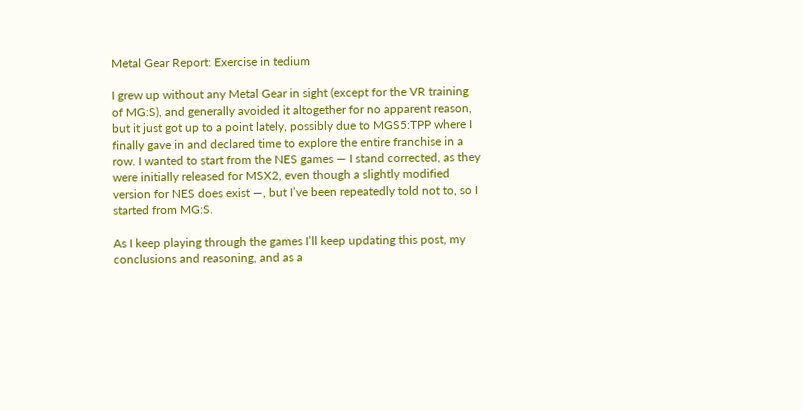Metal Gear Report: Exercise in tedium

I grew up without any Metal Gear in sight (except for the VR training of MG:S), and generally avoided it altogether for no apparent reason, but it just got up to a point lately, possibly due to MGS5:TPP where I finally gave in and declared time to explore the entire franchise in a row. I wanted to start from the NES games — I stand corrected, as they were initially released for MSX2, even though a slightly modified version for NES does exist —, but I’ve been repeatedly told not to, so I started from MG:S.

As I keep playing through the games I’ll keep updating this post, my conclusions and reasoning, and as a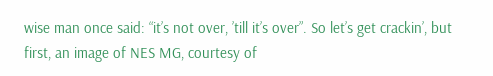wise man once said: “it’s not over, ’till it’s over”. So let’s get crackin’, but first, an image of NES MG, courtesy of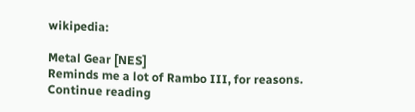wikipedia:

Metal Gear [NES]
Reminds me a lot of Rambo III, for reasons.
Continue reading